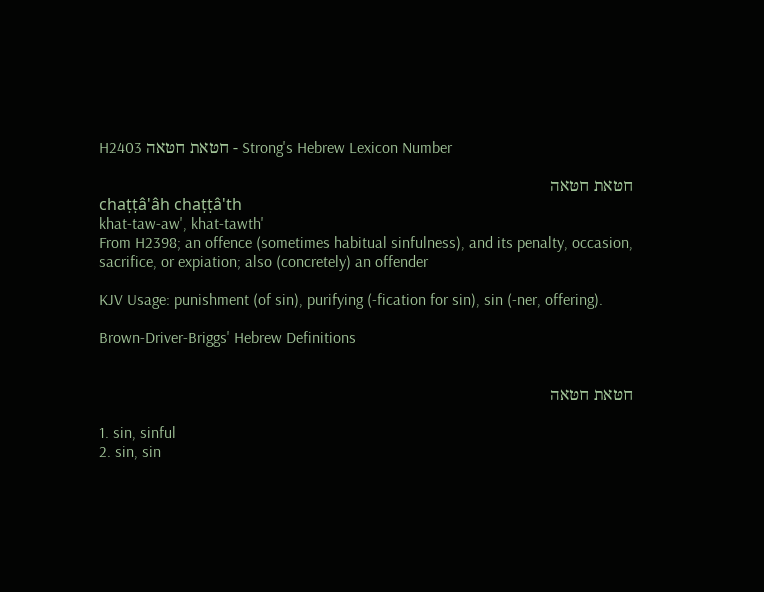H2403 חטּאת חטּאה - Strong's Hebrew Lexicon Number

חטּאת חטּאה
chaṭṭâ'âh chaṭṭâ'th
khat-taw-aw', khat-tawth'
From H2398; an offence (sometimes habitual sinfulness), and its penalty, occasion, sacrifice, or expiation; also (concretely) an offender

KJV Usage: punishment (of sin), purifying (-fication for sin), sin (-ner, offering).

Brown-Driver-Briggs' Hebrew Definitions


חטּאת חטּאה

1. sin, sinful
2. sin, sin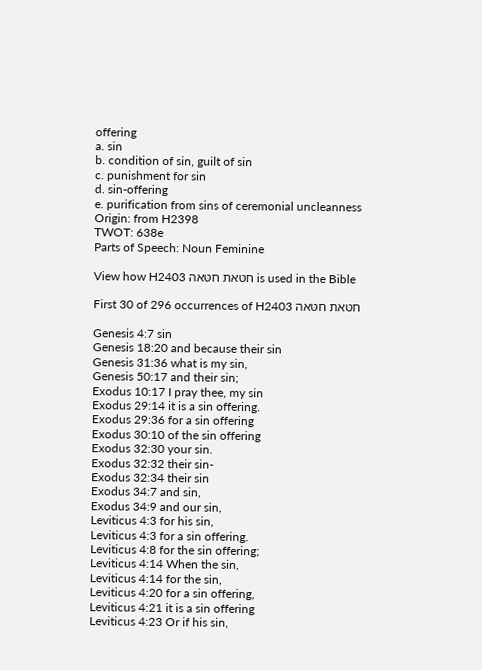offering
a. sin
b. condition of sin, guilt of sin
c. punishment for sin
d. sin-offering
e. purification from sins of ceremonial uncleanness
Origin: from H2398
TWOT: 638e
Parts of Speech: Noun Feminine

View how H2403 חטּאת חטּאה is used in the Bible

First 30 of 296 occurrences of H2403 חטּאת חטּאה

Genesis 4:7 sin
Genesis 18:20 and because their sin
Genesis 31:36 what is my sin,
Genesis 50:17 and their sin;
Exodus 10:17 I pray thee, my sin
Exodus 29:14 it is a sin offering.
Exodus 29:36 for a sin offering
Exodus 30:10 of the sin offering
Exodus 32:30 your sin.
Exodus 32:32 their sin-
Exodus 32:34 their sin
Exodus 34:7 and sin,
Exodus 34:9 and our sin,
Leviticus 4:3 for his sin,
Leviticus 4:3 for a sin offering.
Leviticus 4:8 for the sin offering;
Leviticus 4:14 When the sin,
Leviticus 4:14 for the sin,
Leviticus 4:20 for a sin offering,
Leviticus 4:21 it is a sin offering
Leviticus 4:23 Or if his sin,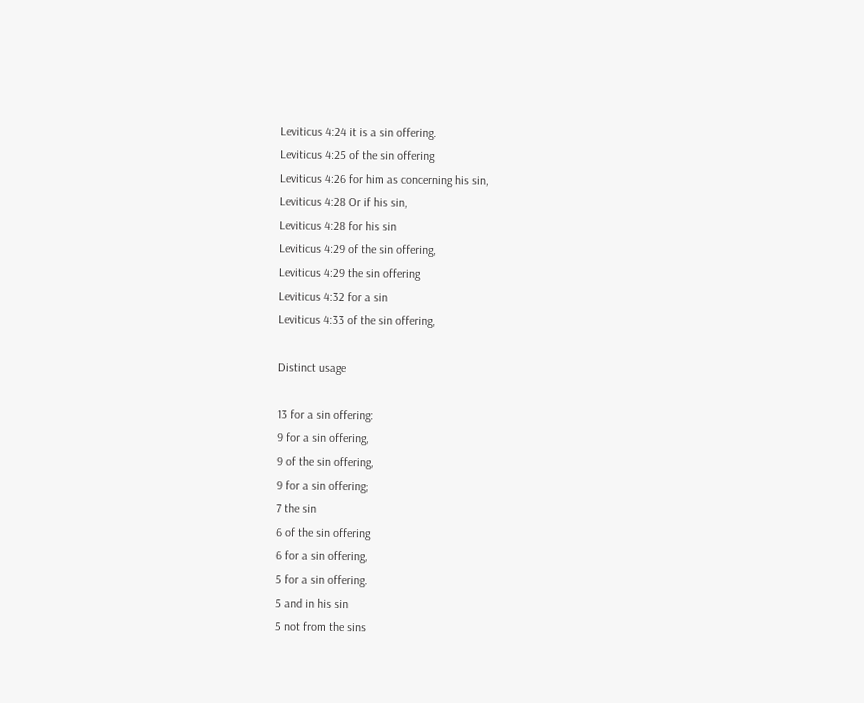Leviticus 4:24 it is a sin offering.
Leviticus 4:25 of the sin offering
Leviticus 4:26 for him as concerning his sin,
Leviticus 4:28 Or if his sin,
Leviticus 4:28 for his sin
Leviticus 4:29 of the sin offering,
Leviticus 4:29 the sin offering
Leviticus 4:32 for a sin
Leviticus 4:33 of the sin offering,

Distinct usage

13 for a sin offering:
9 for a sin offering,
9 of the sin offering,
9 for a sin offering;
7 the sin
6 of the sin offering
6 for a sin offering,
5 for a sin offering.
5 and in his sin
5 not from the sins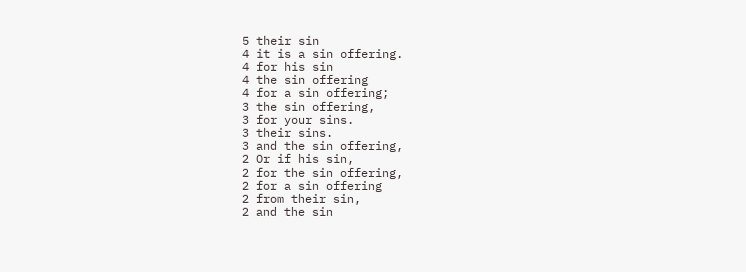5 their sin
4 it is a sin offering.
4 for his sin
4 the sin offering
4 for a sin offering;
3 the sin offering,
3 for your sins.
3 their sins.
3 and the sin offering,
2 Or if his sin,
2 for the sin offering,
2 for a sin offering
2 from their sin,
2 and the sin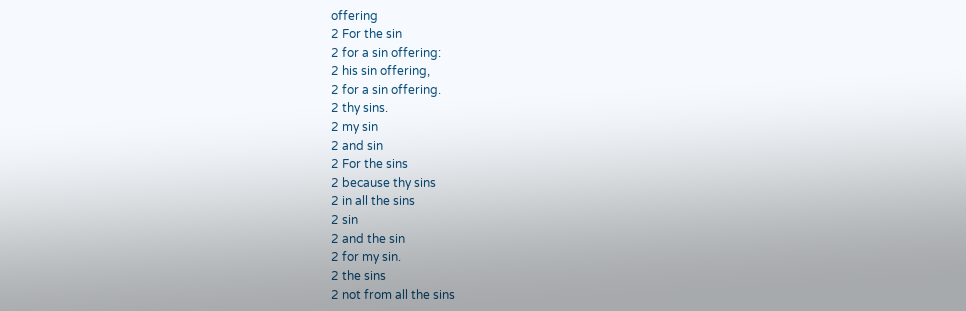offering
2 For the sin
2 for a sin offering:
2 his sin offering,
2 for a sin offering.
2 thy sins.
2 my sin
2 and sin
2 For the sins
2 because thy sins
2 in all the sins
2 sin
2 and the sin
2 for my sin.
2 the sins
2 not from all the sins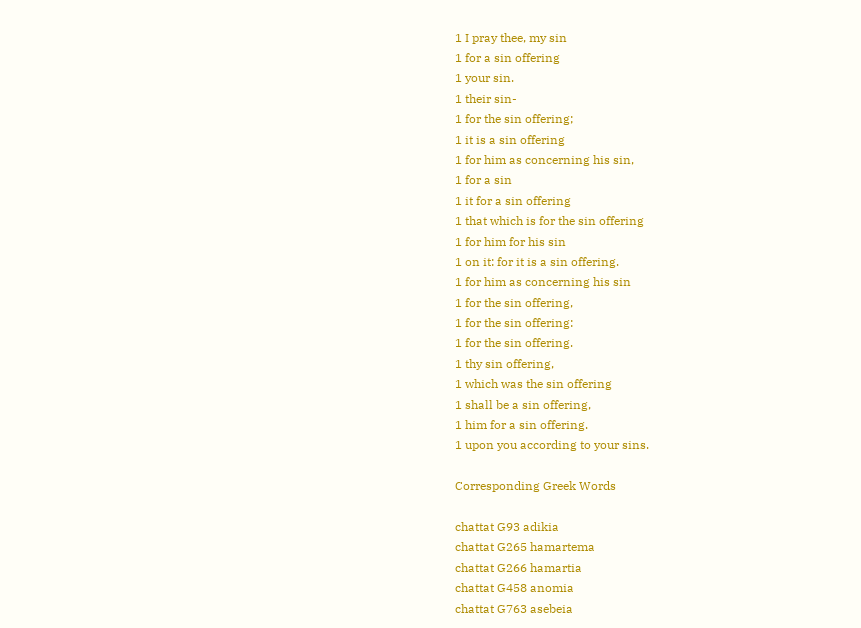1 I pray thee, my sin
1 for a sin offering
1 your sin.
1 their sin-
1 for the sin offering;
1 it is a sin offering
1 for him as concerning his sin,
1 for a sin
1 it for a sin offering
1 that which is for the sin offering
1 for him for his sin
1 on it: for it is a sin offering.
1 for him as concerning his sin
1 for the sin offering,
1 for the sin offering:
1 for the sin offering.
1 thy sin offering,
1 which was the sin offering
1 shall be a sin offering,
1 him for a sin offering.
1 upon you according to your sins.

Corresponding Greek Words

chattat G93 adikia
chattat G265 hamartema
chattat G266 hamartia
chattat G458 anomia
chattat G763 asebeia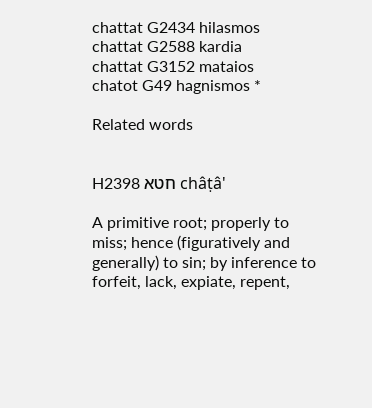chattat G2434 hilasmos
chattat G2588 kardia
chattat G3152 mataios
chatot G49 hagnismos *

Related words


H2398 חטא châṭâ'

A primitive root; properly to miss; hence (figuratively and generally) to sin; by inference to forfeit, lack, expiate, repent,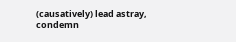(causatively) lead astray, condemn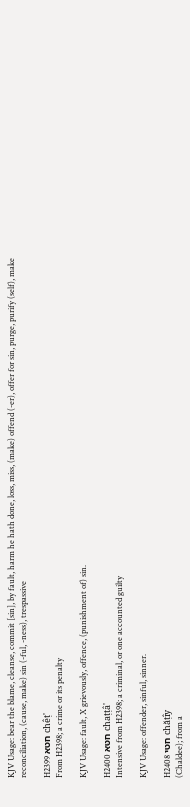KJV Usage: bear the blame, cleanse, commit [sin], by fault, harm he hath done, loss, miss, (make) offend (-er), offer for sin, purge, purify (self), make reconciliation, (cause, make) sin (-ful, -ness), trespassive

H2399 חטא chêṭ'
From H2398; a crime or its penalty

KJV Usage: fault, X grievously, offence, (punishment of) sin.

H2400 חטּא chaṭṭâ'
Intensive from H2398; a criminal, or one accounted guilty

KJV Usage: offender, sinful, sinner.

H2408 חטי chăṭı̂y
(Chaldee); from a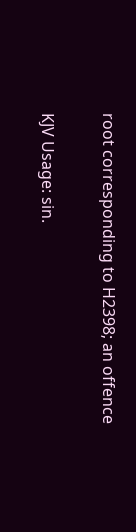root corresponding to H2398; an offence

KJV Usage: sin.